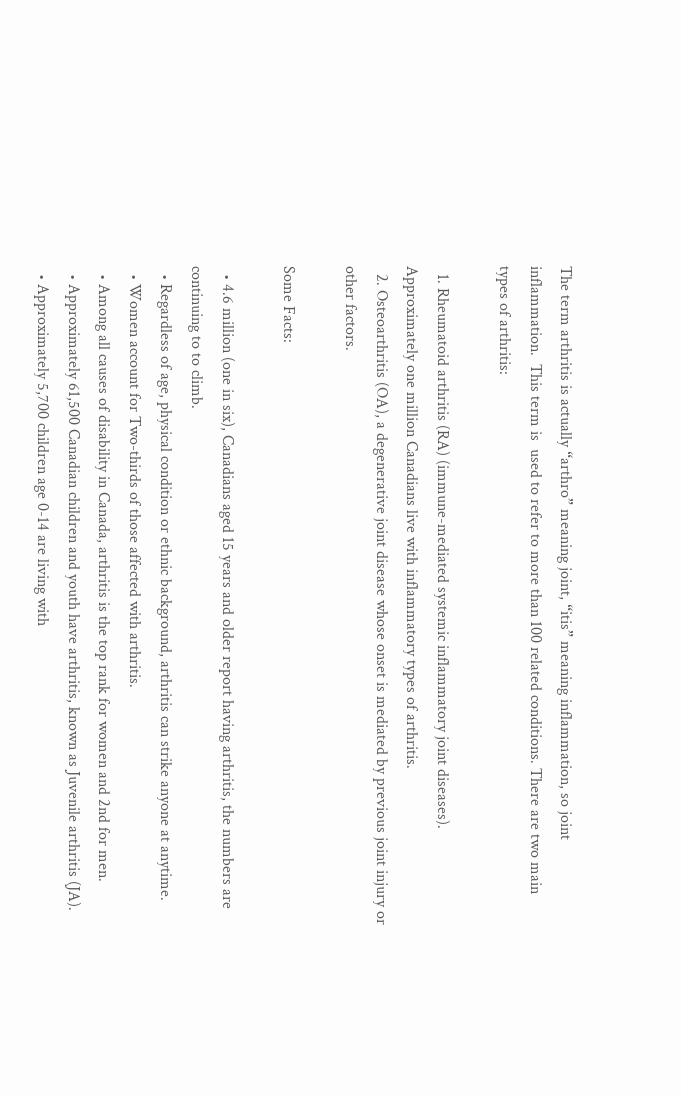The term arthritis is actually “arthro” meaning joint, “itis” meaning inflammation, so joint inflammation.  This term is  used to refer to more than 100 related conditions. There are two main types of arthritis:

  1. Rheumatoid arthritis (RA) (immune-mediated systemic inflammatory joint diseases). Approximately one million Canadians live with inflammatory types of arthritis.
  2. Osteoarthritis (OA), a degenerative joint disease whose onset is mediated by previous joint injury or other factors.

Some Facts:

  • 4.6 million (one in six), Canadians aged 15 years and older report having arthritis, the numbers are continuing to to climb.
  • Regardless of age, physical condition or ethnic background, arthritis can strike anyone at anytime.
  • Women account for Two-thirds of those affected with arthritis.
  • Among all causes of disability in Canada, arthritis is the top rank for women and 2nd for men.
  • Approximately 61,500 Canadian children and youth have arthritis, known as Juvenile arthritis (JA).
  • Approximately 5,700 children age 0-14 are living with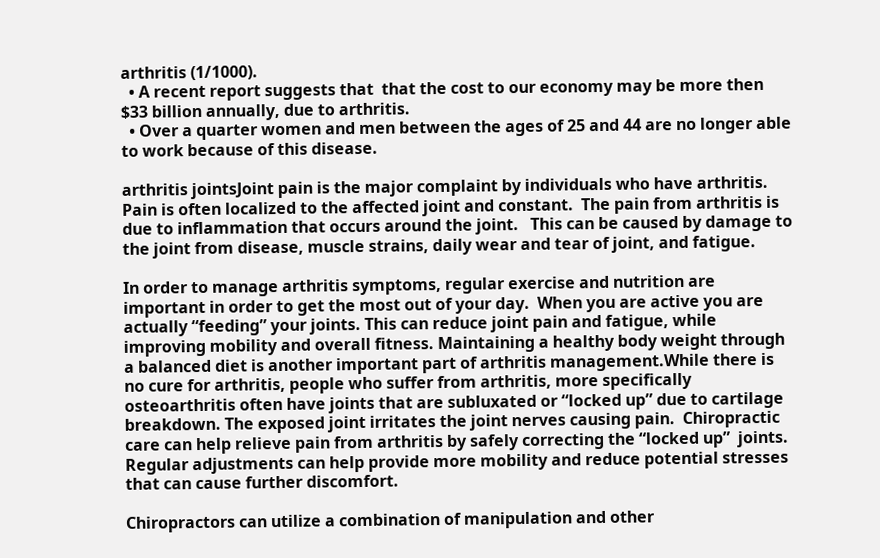arthritis (1/1000).
  • A recent report suggests that  that the cost to our economy may be more then $33 billion annually, due to arthritis.
  • Over a quarter women and men between the ages of 25 and 44 are no longer able to work because of this disease.

arthritis jointsJoint pain is the major complaint by individuals who have arthritis. Pain is often localized to the affected joint and constant.  The pain from arthritis is due to inflammation that occurs around the joint.   This can be caused by damage to the joint from disease, muscle strains, daily wear and tear of joint, and fatigue.

In order to manage arthritis symptoms, regular exercise and nutrition are important in order to get the most out of your day.  When you are active you are actually “feeding” your joints. This can reduce joint pain and fatigue, while improving mobility and overall fitness. Maintaining a healthy body weight through a balanced diet is another important part of arthritis management.While there is no cure for arthritis, people who suffer from arthritis, more specifically osteoarthritis often have joints that are subluxated or “locked up” due to cartilage breakdown. The exposed joint irritates the joint nerves causing pain.  Chiropractic care can help relieve pain from arthritis by safely correcting the “locked up”  joints.  Regular adjustments can help provide more mobility and reduce potential stresses that can cause further discomfort.

Chiropractors can utilize a combination of manipulation and other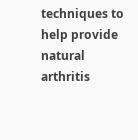techniques to help provide natural arthritis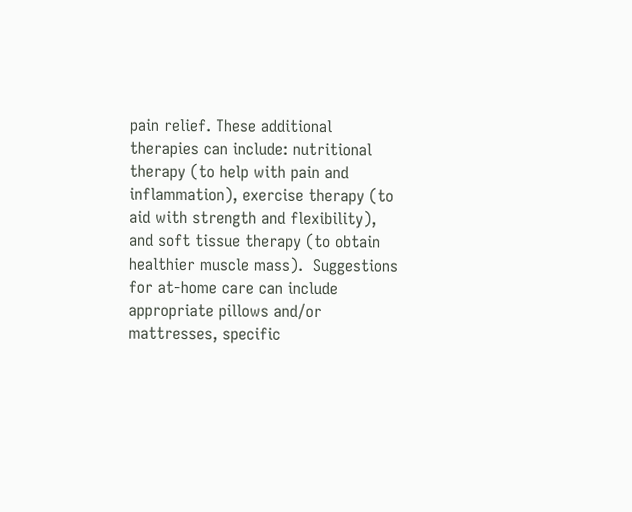pain relief. These additional therapies can include: nutritional therapy (to help with pain and inflammation), exercise therapy (to aid with strength and flexibility), and soft tissue therapy (to obtain healthier muscle mass).  Suggestions for at-home care can include appropriate pillows and/or mattresses, specific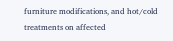furniture modifications, and hot/cold treatments on affected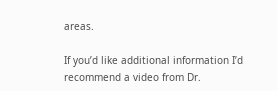areas.

If you’d like additional information I’d recommend a video from Dr.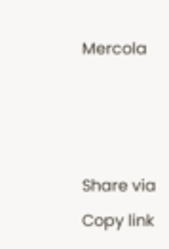Mercola



Share via
Copy link